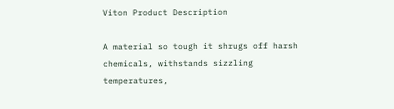Viton Product Description

A material so tough it shrugs off harsh chemicals, withstands sizzling temperatures,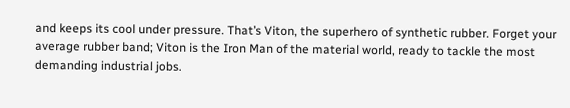and keeps its cool under pressure. That’s Viton, the superhero of synthetic rubber. Forget your average rubber band; Viton is the Iron Man of the material world, ready to tackle the most demanding industrial jobs.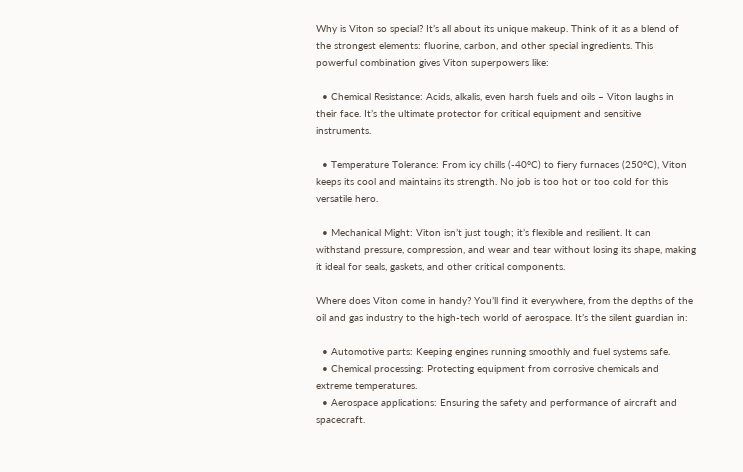Why is Viton so special? It’s all about its unique makeup. Think of it as a blend of the strongest elements: fluorine, carbon, and other special ingredients. This powerful combination gives Viton superpowers like:

  • Chemical Resistance: Acids, alkalis, even harsh fuels and oils – Viton laughs in their face. It’s the ultimate protector for critical equipment and sensitive instruments.

  • Temperature Tolerance: From icy chills (-40°C) to fiery furnaces (250°C), Viton keeps its cool and maintains its strength. No job is too hot or too cold for this versatile hero.

  • Mechanical Might: Viton isn’t just tough; it’s flexible and resilient. It can withstand pressure, compression, and wear and tear without losing its shape, making it ideal for seals, gaskets, and other critical components.

Where does Viton come in handy? You’ll find it everywhere, from the depths of the oil and gas industry to the high-tech world of aerospace. It’s the silent guardian in:

  • Automotive parts: Keeping engines running smoothly and fuel systems safe.
  • Chemical processing: Protecting equipment from corrosive chemicals and extreme temperatures.
  • Aerospace applications: Ensuring the safety and performance of aircraft and spacecraft.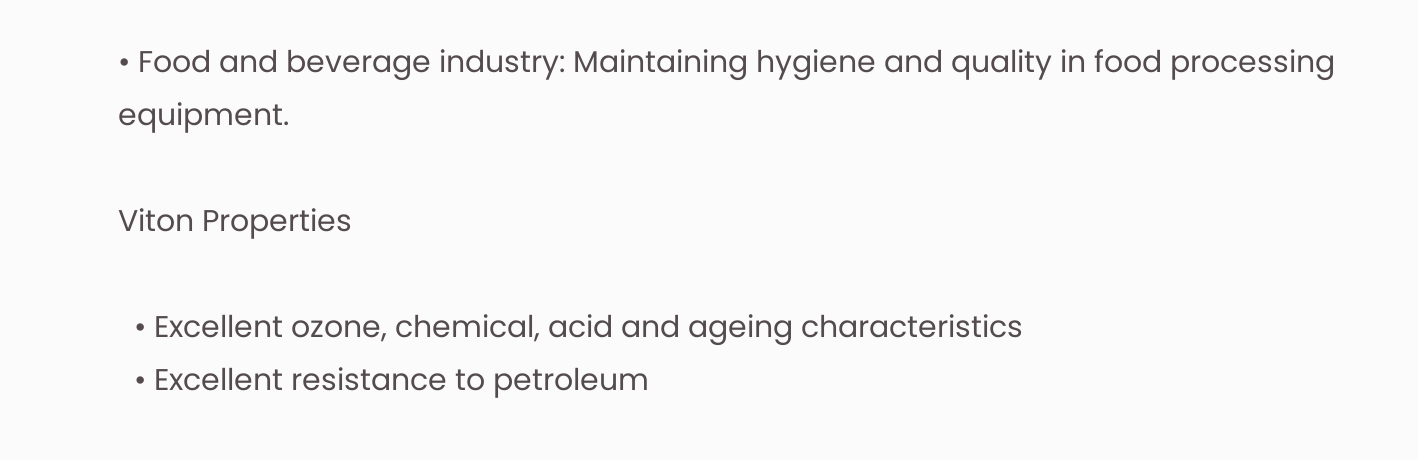• Food and beverage industry: Maintaining hygiene and quality in food processing equipment.

Viton Properties

  • Excellent ozone, chemical, acid and ageing characteristics
  • Excellent resistance to petroleum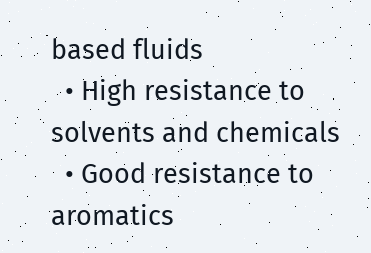based fluids
  • High resistance to solvents and chemicals
  • Good resistance to aromatics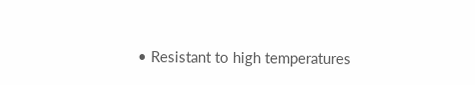• Resistant to high temperatures